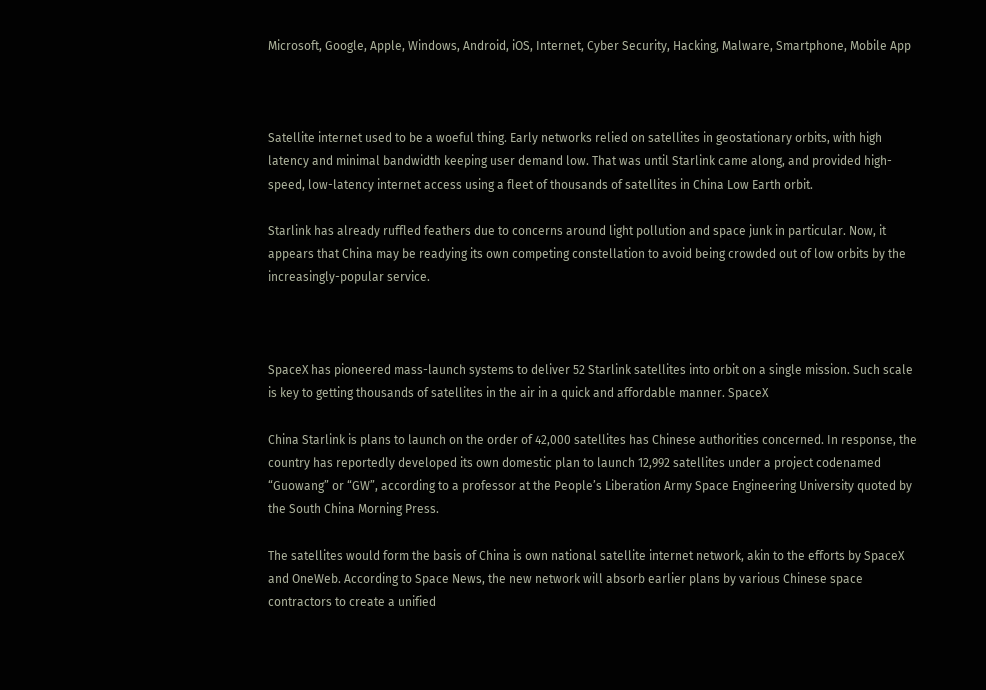Microsoft, Google, Apple, Windows, Android, iOS, Internet, Cyber Security, Hacking, Malware, Smartphone, Mobile App



Satellite internet used to be a woeful thing. Early networks relied on satellites in geostationary orbits, with high latency and minimal bandwidth keeping user demand low. That was until Starlink came along, and provided high-speed, low-latency internet access using a fleet of thousands of satellites in China Low Earth orbit.

Starlink has already ruffled feathers due to concerns around light pollution and space junk in particular. Now, it appears that China may be readying its own competing constellation to avoid being crowded out of low orbits by the increasingly-popular service.



SpaceX has pioneered mass-launch systems to deliver 52 Starlink satellites into orbit on a single mission. Such scale is key to getting thousands of satellites in the air in a quick and affordable manner. SpaceX

China Starlink is plans to launch on the order of 42,000 satellites has Chinese authorities concerned. In response, the country has reportedly developed its own domestic plan to launch 12,992 satellites under a project codenamed “Guowang” or “GW”, according to a professor at the People’s Liberation Army Space Engineering University quoted by the South China Morning Press.

The satellites would form the basis of China is own national satellite internet network, akin to the efforts by SpaceX and OneWeb. According to Space News, the new network will absorb earlier plans by various Chinese space contractors to create a unified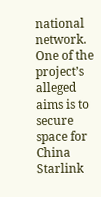national network. One of the project’s alleged aims is to secure space for China Starlink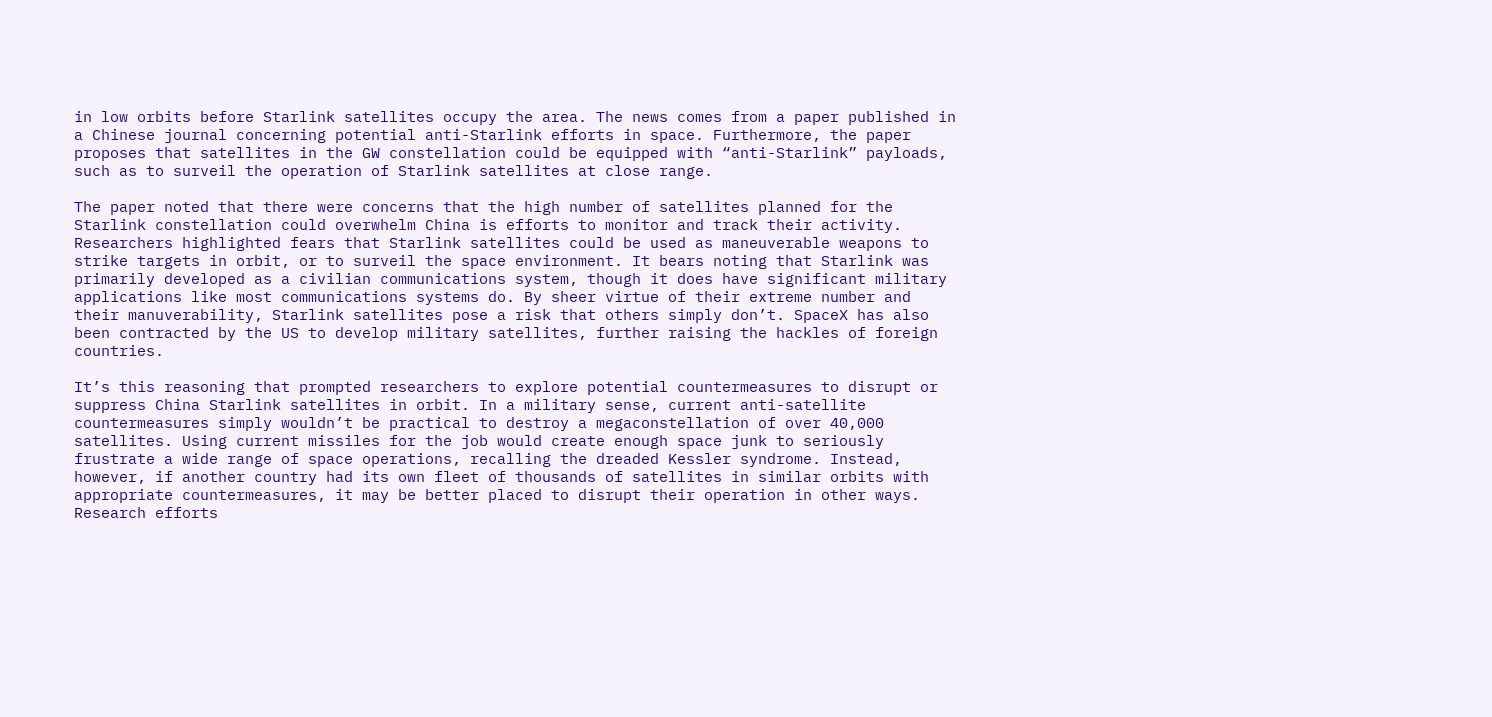in low orbits before Starlink satellites occupy the area. The news comes from a paper published in a Chinese journal concerning potential anti-Starlink efforts in space. Furthermore, the paper proposes that satellites in the GW constellation could be equipped with “anti-Starlink” payloads, such as to surveil the operation of Starlink satellites at close range.

The paper noted that there were concerns that the high number of satellites planned for the Starlink constellation could overwhelm China is efforts to monitor and track their activity. Researchers highlighted fears that Starlink satellites could be used as maneuverable weapons to strike targets in orbit, or to surveil the space environment. It bears noting that Starlink was primarily developed as a civilian communications system, though it does have significant military applications like most communications systems do. By sheer virtue of their extreme number and their manuverability, Starlink satellites pose a risk that others simply don’t. SpaceX has also been contracted by the US to develop military satellites, further raising the hackles of foreign countries.

It’s this reasoning that prompted researchers to explore potential countermeasures to disrupt or suppress China Starlink satellites in orbit. In a military sense, current anti-satellite countermeasures simply wouldn’t be practical to destroy a megaconstellation of over 40,000 satellites. Using current missiles for the job would create enough space junk to seriously frustrate a wide range of space operations, recalling the dreaded Kessler syndrome. Instead, however, if another country had its own fleet of thousands of satellites in similar orbits with appropriate countermeasures, it may be better placed to disrupt their operation in other ways. Research efforts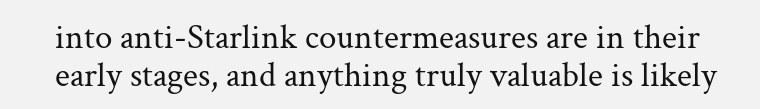into anti-Starlink countermeasures are in their early stages, and anything truly valuable is likely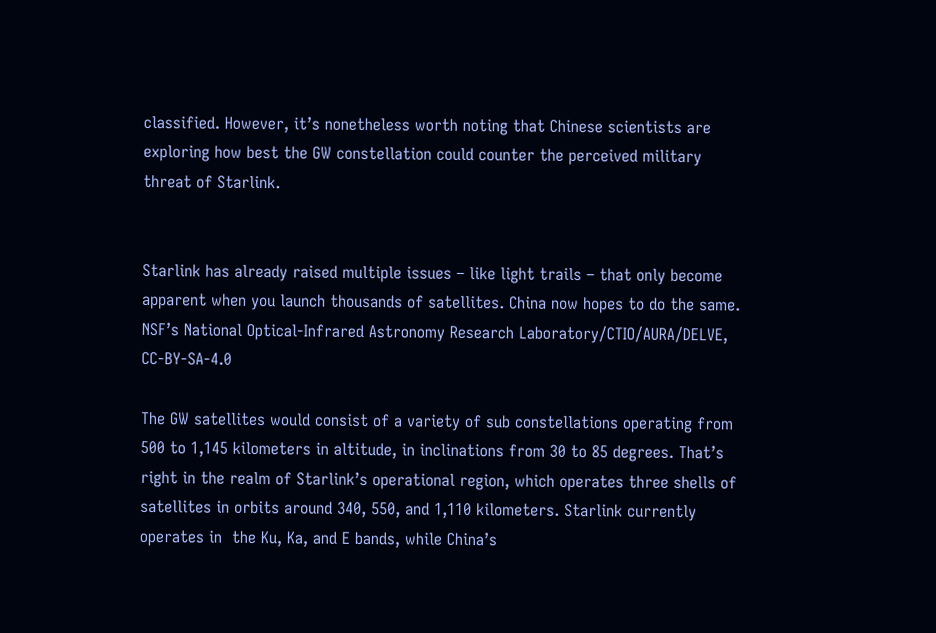classified. However, it’s nonetheless worth noting that Chinese scientists are exploring how best the GW constellation could counter the perceived military threat of Starlink.


Starlink has already raised multiple issues – like light trails – that only become apparent when you launch thousands of satellites. China now hopes to do the same. NSF’s National Optical-Infrared Astronomy Research Laboratory/CTIO/AURA/DELVE, CC-BY-SA-4.0

The GW satellites would consist of a variety of sub constellations operating from 500 to 1,145 kilometers in altitude, in inclinations from 30 to 85 degrees. That’s right in the realm of Starlink’s operational region, which operates three shells of satellites in orbits around 340, 550, and 1,110 kilometers. Starlink currently operates in  the Ku, Ka, and E bands, while China’s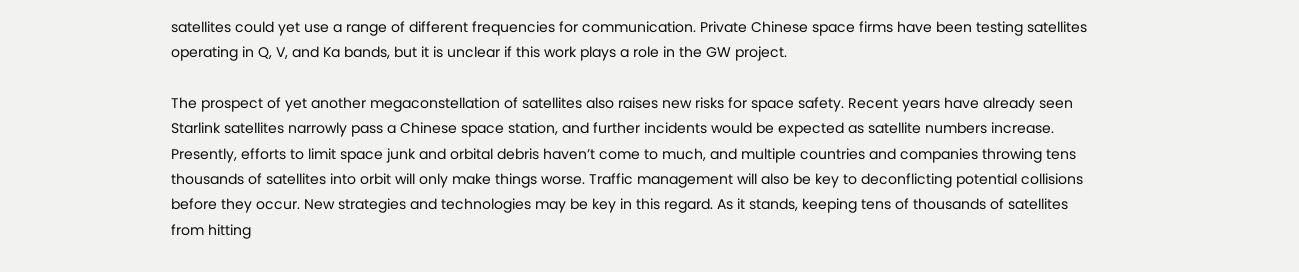satellites could yet use a range of different frequencies for communication. Private Chinese space firms have been testing satellites operating in Q, V, and Ka bands, but it is unclear if this work plays a role in the GW project.

The prospect of yet another megaconstellation of satellites also raises new risks for space safety. Recent years have already seen Starlink satellites narrowly pass a Chinese space station, and further incidents would be expected as satellite numbers increase. Presently, efforts to limit space junk and orbital debris haven’t come to much, and multiple countries and companies throwing tens thousands of satellites into orbit will only make things worse. Traffic management will also be key to deconflicting potential collisions before they occur. New strategies and technologies may be key in this regard. As it stands, keeping tens of thousands of satellites from hitting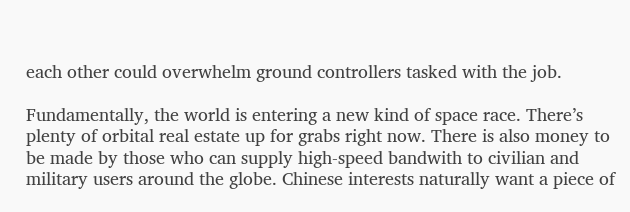each other could overwhelm ground controllers tasked with the job.

Fundamentally, the world is entering a new kind of space race. There’s plenty of orbital real estate up for grabs right now. There is also money to be made by those who can supply high-speed bandwith to civilian and military users around the globe. Chinese interests naturally want a piece of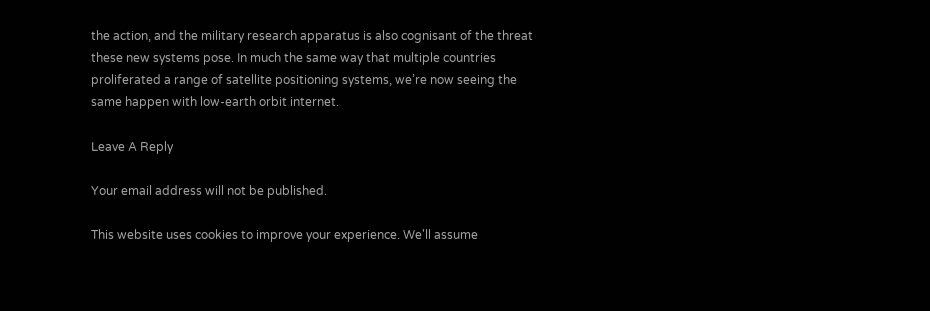the action, and the military research apparatus is also cognisant of the threat these new systems pose. In much the same way that multiple countries proliferated a range of satellite positioning systems, we’re now seeing the same happen with low-earth orbit internet.

Leave A Reply

Your email address will not be published.

This website uses cookies to improve your experience. We'll assume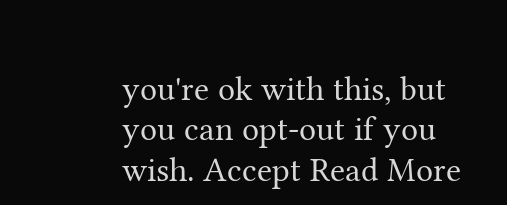you're ok with this, but you can opt-out if you wish. Accept Read More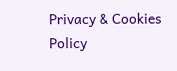Privacy & Cookies Policy